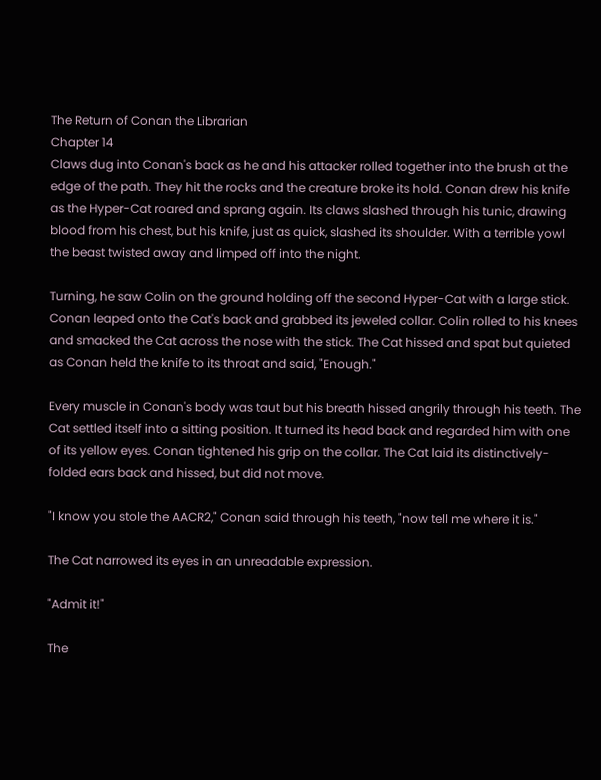The Return of Conan the Librarian
Chapter 14
Claws dug into Conan's back as he and his attacker rolled together into the brush at the edge of the path. They hit the rocks and the creature broke its hold. Conan drew his knife as the Hyper-Cat roared and sprang again. Its claws slashed through his tunic, drawing blood from his chest, but his knife, just as quick, slashed its shoulder. With a terrible yowl the beast twisted away and limped off into the night.

Turning, he saw Colin on the ground holding off the second Hyper-Cat with a large stick. Conan leaped onto the Cat's back and grabbed its jeweled collar. Colin rolled to his knees and smacked the Cat across the nose with the stick. The Cat hissed and spat but quieted as Conan held the knife to its throat and said, "Enough."

Every muscle in Conan's body was taut but his breath hissed angrily through his teeth. The Cat settled itself into a sitting position. It turned its head back and regarded him with one of its yellow eyes. Conan tightened his grip on the collar. The Cat laid its distinctively-folded ears back and hissed, but did not move.

"I know you stole the AACR2," Conan said through his teeth, "now tell me where it is."

The Cat narrowed its eyes in an unreadable expression.

"Admit it!"

The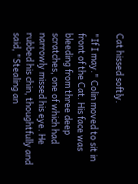Cat hissed softly.

"If I may." Colin moved to sit in front of the Cat. His face was bleeding from three deep scratches, one of which had narrowly missed his eye. He rubbed his chin, thoughtfully and said, "Stealing an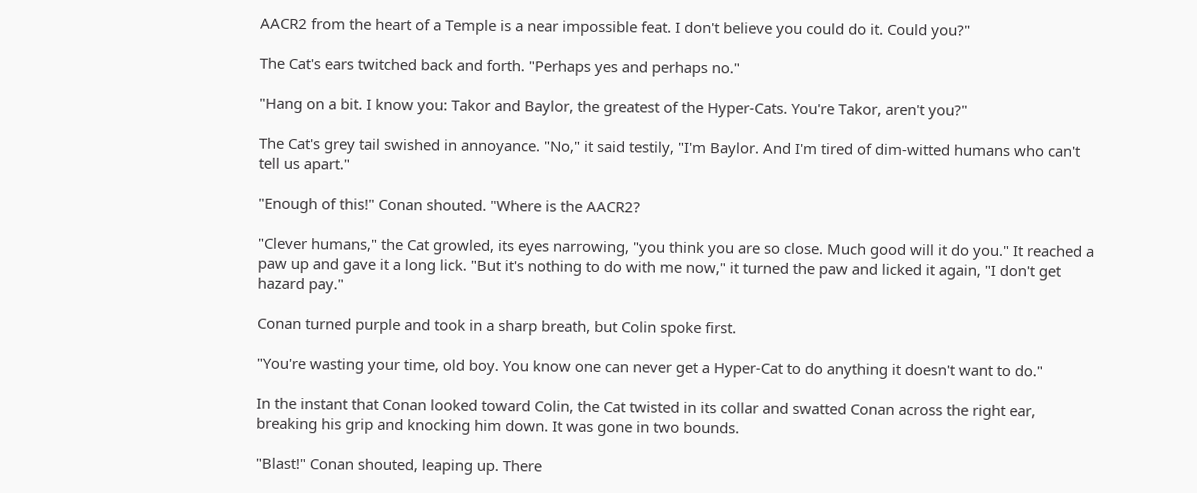AACR2 from the heart of a Temple is a near impossible feat. I don't believe you could do it. Could you?"

The Cat's ears twitched back and forth. "Perhaps yes and perhaps no."

"Hang on a bit. I know you: Takor and Baylor, the greatest of the Hyper-Cats. You're Takor, aren't you?"

The Cat's grey tail swished in annoyance. "No," it said testily, "I'm Baylor. And I'm tired of dim-witted humans who can't tell us apart."

"Enough of this!" Conan shouted. "Where is the AACR2?

"Clever humans," the Cat growled, its eyes narrowing, "you think you are so close. Much good will it do you." It reached a paw up and gave it a long lick. "But it's nothing to do with me now," it turned the paw and licked it again, "I don't get hazard pay."

Conan turned purple and took in a sharp breath, but Colin spoke first.

"You're wasting your time, old boy. You know one can never get a Hyper-Cat to do anything it doesn't want to do."

In the instant that Conan looked toward Colin, the Cat twisted in its collar and swatted Conan across the right ear, breaking his grip and knocking him down. It was gone in two bounds.

"Blast!" Conan shouted, leaping up. There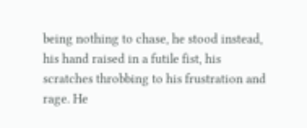being nothing to chase, he stood instead, his hand raised in a futile fist, his scratches throbbing to his frustration and rage. He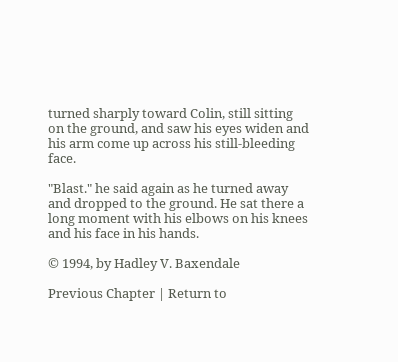turned sharply toward Colin, still sitting on the ground, and saw his eyes widen and his arm come up across his still-bleeding face.

"Blast." he said again as he turned away and dropped to the ground. He sat there a long moment with his elbows on his knees and his face in his hands.

© 1994, by Hadley V. Baxendale

Previous Chapter | Return to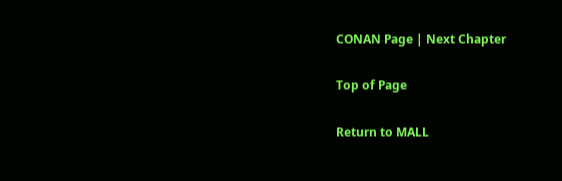CONAN Page | Next Chapter

Top of Page

Return to MALL